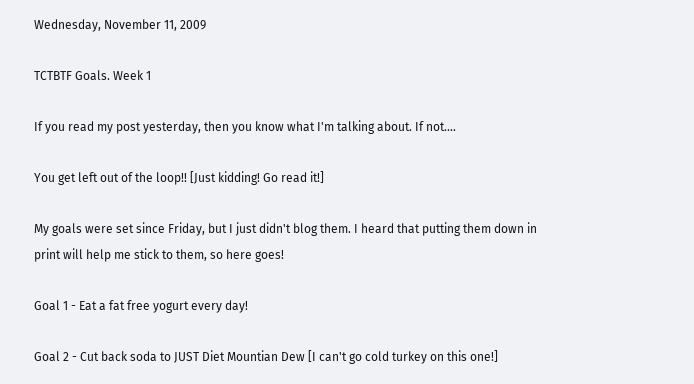Wednesday, November 11, 2009

TCTBTF Goals. Week 1

If you read my post yesterday, then you know what I'm talking about. If not....

You get left out of the loop!! [Just kidding! Go read it!]

My goals were set since Friday, but I just didn't blog them. I heard that putting them down in print will help me stick to them, so here goes!

Goal 1 - Eat a fat free yogurt every day!

Goal 2 - Cut back soda to JUST Diet Mountian Dew [I can't go cold turkey on this one!]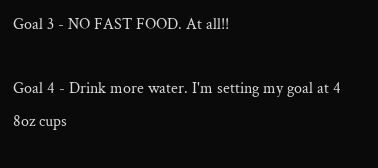Goal 3 - NO FAST FOOD. At all!!

Goal 4 - Drink more water. I'm setting my goal at 4 8oz cups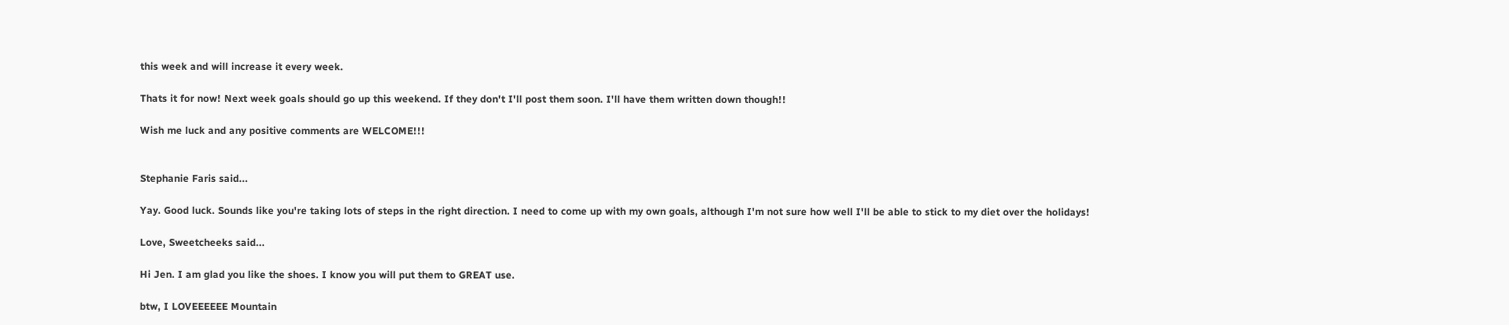this week and will increase it every week.

Thats it for now! Next week goals should go up this weekend. If they don't I'll post them soon. I'll have them written down though!!

Wish me luck and any positive comments are WELCOME!!!


Stephanie Faris said...

Yay. Good luck. Sounds like you're taking lots of steps in the right direction. I need to come up with my own goals, although I'm not sure how well I'll be able to stick to my diet over the holidays!

Love, Sweetcheeks said...

Hi Jen. I am glad you like the shoes. I know you will put them to GREAT use.

btw, I LOVEEEEEE Mountain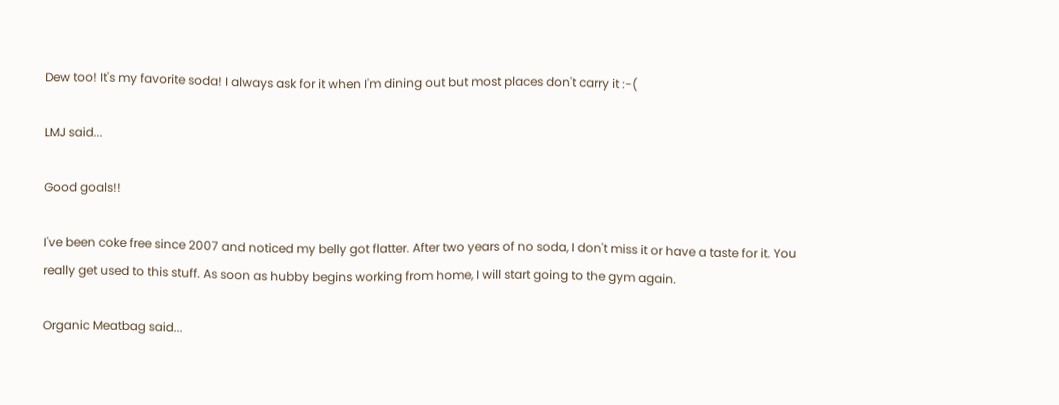Dew too! It's my favorite soda! I always ask for it when I'm dining out but most places don't carry it :-(

LMJ said...

Good goals!!

I've been coke free since 2007 and noticed my belly got flatter. After two years of no soda, I don't miss it or have a taste for it. You really get used to this stuff. As soon as hubby begins working from home, I will start going to the gym again.

Organic Meatbag said...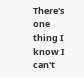There's one thing I know I can't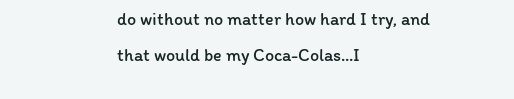do without no matter how hard I try, and that would be my Coca-Colas...I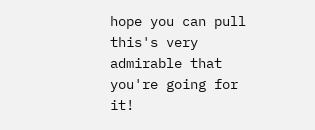hope you can pull this's very admirable that you're going for it!